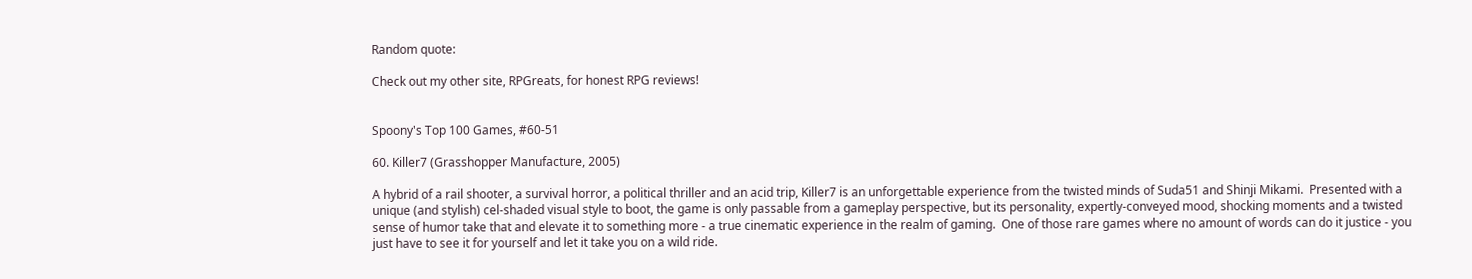Random quote:

Check out my other site, RPGreats, for honest RPG reviews!


Spoony's Top 100 Games, #60-51

60. Killer7 (Grasshopper Manufacture, 2005)

A hybrid of a rail shooter, a survival horror, a political thriller and an acid trip, Killer7 is an unforgettable experience from the twisted minds of Suda51 and Shinji Mikami.  Presented with a unique (and stylish) cel-shaded visual style to boot, the game is only passable from a gameplay perspective, but its personality, expertly-conveyed mood, shocking moments and a twisted sense of humor take that and elevate it to something more - a true cinematic experience in the realm of gaming.  One of those rare games where no amount of words can do it justice - you just have to see it for yourself and let it take you on a wild ride.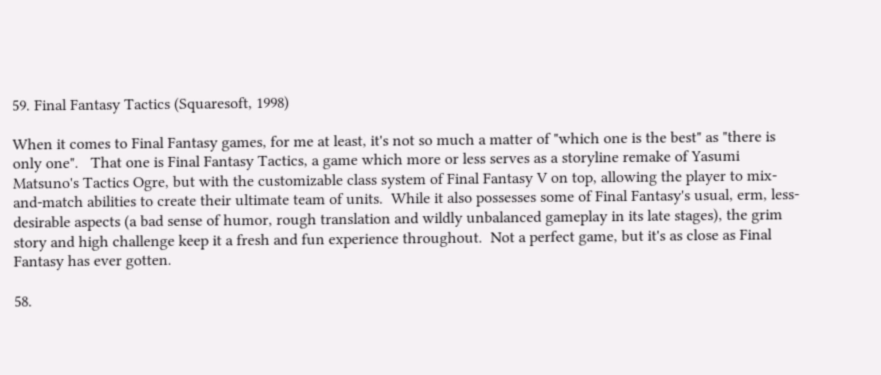59. Final Fantasy Tactics (Squaresoft, 1998)

When it comes to Final Fantasy games, for me at least, it's not so much a matter of "which one is the best" as "there is only one".   That one is Final Fantasy Tactics, a game which more or less serves as a storyline remake of Yasumi Matsuno's Tactics Ogre, but with the customizable class system of Final Fantasy V on top, allowing the player to mix-and-match abilities to create their ultimate team of units.  While it also possesses some of Final Fantasy's usual, erm, less-desirable aspects (a bad sense of humor, rough translation and wildly unbalanced gameplay in its late stages), the grim story and high challenge keep it a fresh and fun experience throughout.  Not a perfect game, but it's as close as Final Fantasy has ever gotten.

58.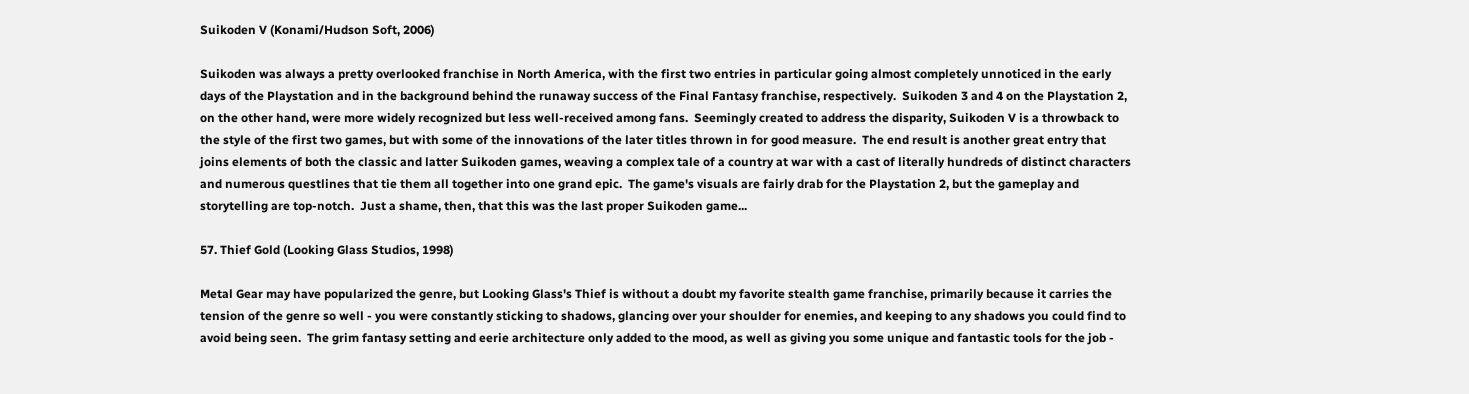Suikoden V (Konami/Hudson Soft, 2006)

Suikoden was always a pretty overlooked franchise in North America, with the first two entries in particular going almost completely unnoticed in the early days of the Playstation and in the background behind the runaway success of the Final Fantasy franchise, respectively.  Suikoden 3 and 4 on the Playstation 2, on the other hand, were more widely recognized but less well-received among fans.  Seemingly created to address the disparity, Suikoden V is a throwback to the style of the first two games, but with some of the innovations of the later titles thrown in for good measure.  The end result is another great entry that joins elements of both the classic and latter Suikoden games, weaving a complex tale of a country at war with a cast of literally hundreds of distinct characters and numerous questlines that tie them all together into one grand epic.  The game's visuals are fairly drab for the Playstation 2, but the gameplay and storytelling are top-notch.  Just a shame, then, that this was the last proper Suikoden game...

57. Thief Gold (Looking Glass Studios, 1998)

Metal Gear may have popularized the genre, but Looking Glass's Thief is without a doubt my favorite stealth game franchise, primarily because it carries the tension of the genre so well - you were constantly sticking to shadows, glancing over your shoulder for enemies, and keeping to any shadows you could find to avoid being seen.  The grim fantasy setting and eerie architecture only added to the mood, as well as giving you some unique and fantastic tools for the job -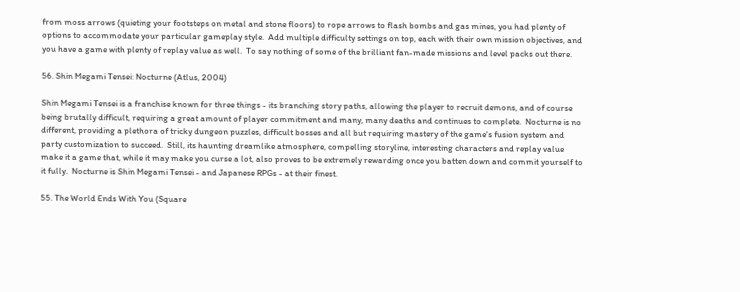from moss arrows (quieting your footsteps on metal and stone floors) to rope arrows to flash bombs and gas mines, you had plenty of options to accommodate your particular gameplay style.  Add multiple difficulty settings on top, each with their own mission objectives, and you have a game with plenty of replay value as well.  To say nothing of some of the brilliant fan-made missions and level packs out there.

56. Shin Megami Tensei: Nocturne (Atlus, 2004)

Shin Megami Tensei is a franchise known for three things - its branching story paths, allowing the player to recruit demons, and of course being brutally difficult, requiring a great amount of player commitment and many, many deaths and continues to complete.  Nocturne is no different, providing a plethora of tricky dungeon puzzles, difficult bosses and all but requiring mastery of the game's fusion system and party customization to succeed.  Still, its haunting dreamlike atmosphere, compelling storyline, interesting characters and replay value make it a game that, while it may make you curse a lot, also proves to be extremely rewarding once you batten down and commit yourself to it fully.  Nocturne is Shin Megami Tensei - and Japanese RPGs - at their finest.

55. The World Ends With You (Square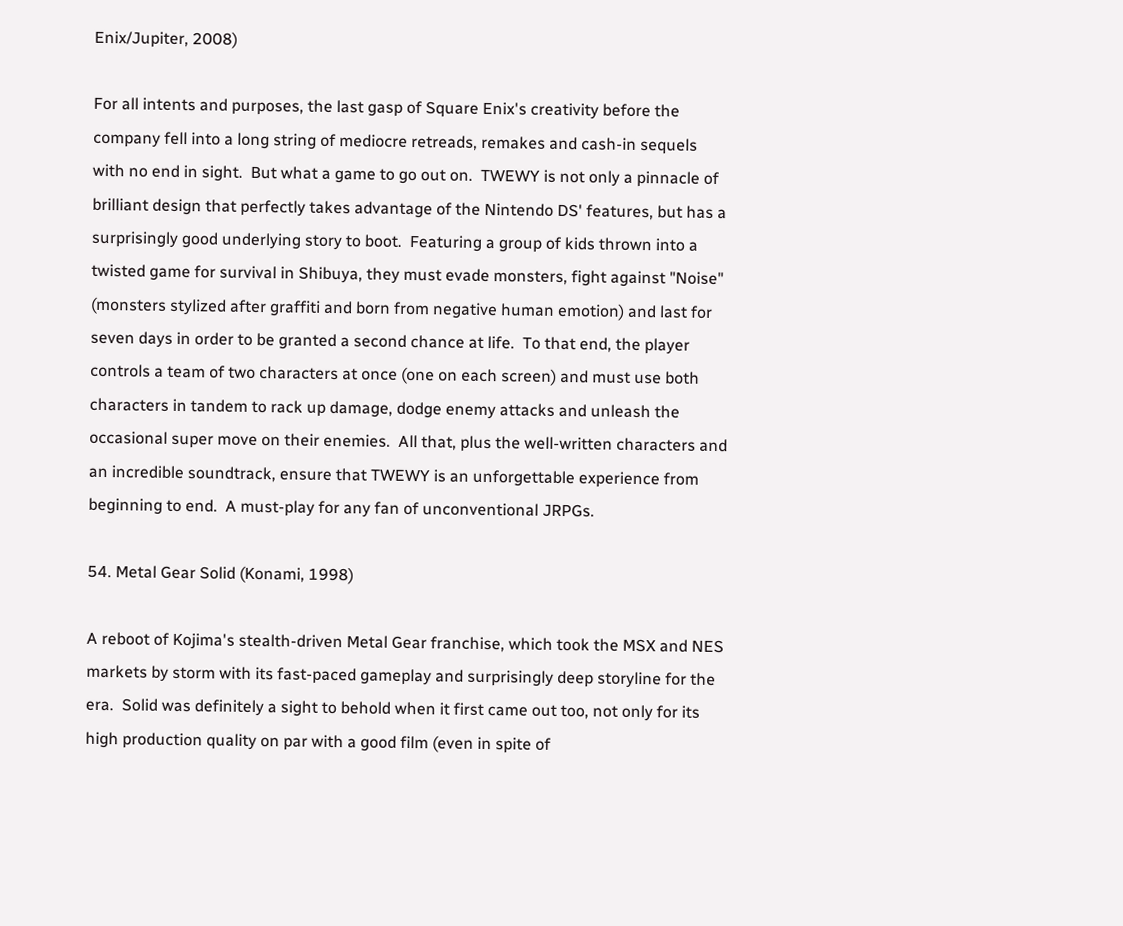Enix/Jupiter, 2008)

For all intents and purposes, the last gasp of Square Enix's creativity before the company fell into a long string of mediocre retreads, remakes and cash-in sequels with no end in sight.  But what a game to go out on.  TWEWY is not only a pinnacle of brilliant design that perfectly takes advantage of the Nintendo DS' features, but has a surprisingly good underlying story to boot.  Featuring a group of kids thrown into a twisted game for survival in Shibuya, they must evade monsters, fight against "Noise" (monsters stylized after graffiti and born from negative human emotion) and last for seven days in order to be granted a second chance at life.  To that end, the player controls a team of two characters at once (one on each screen) and must use both characters in tandem to rack up damage, dodge enemy attacks and unleash the occasional super move on their enemies.  All that, plus the well-written characters and an incredible soundtrack, ensure that TWEWY is an unforgettable experience from beginning to end.  A must-play for any fan of unconventional JRPGs.

54. Metal Gear Solid (Konami, 1998)

A reboot of Kojima's stealth-driven Metal Gear franchise, which took the MSX and NES markets by storm with its fast-paced gameplay and surprisingly deep storyline for the era.  Solid was definitely a sight to behold when it first came out too, not only for its high production quality on par with a good film (even in spite of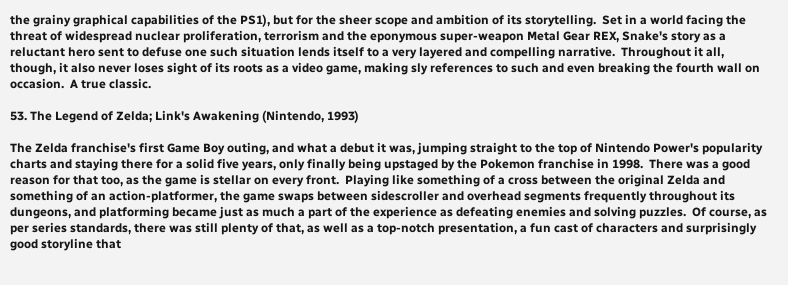the grainy graphical capabilities of the PS1), but for the sheer scope and ambition of its storytelling.  Set in a world facing the threat of widespread nuclear proliferation, terrorism and the eponymous super-weapon Metal Gear REX, Snake's story as a reluctant hero sent to defuse one such situation lends itself to a very layered and compelling narrative.  Throughout it all, though, it also never loses sight of its roots as a video game, making sly references to such and even breaking the fourth wall on occasion.  A true classic.

53. The Legend of Zelda; Link's Awakening (Nintendo, 1993)

The Zelda franchise's first Game Boy outing, and what a debut it was, jumping straight to the top of Nintendo Power's popularity charts and staying there for a solid five years, only finally being upstaged by the Pokemon franchise in 1998.  There was a good reason for that too, as the game is stellar on every front.  Playing like something of a cross between the original Zelda and something of an action-platformer, the game swaps between sidescroller and overhead segments frequently throughout its dungeons, and platforming became just as much a part of the experience as defeating enemies and solving puzzles.  Of course, as per series standards, there was still plenty of that, as well as a top-notch presentation, a fun cast of characters and surprisingly good storyline that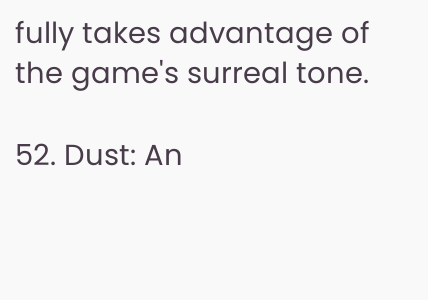fully takes advantage of the game's surreal tone.

52. Dust: An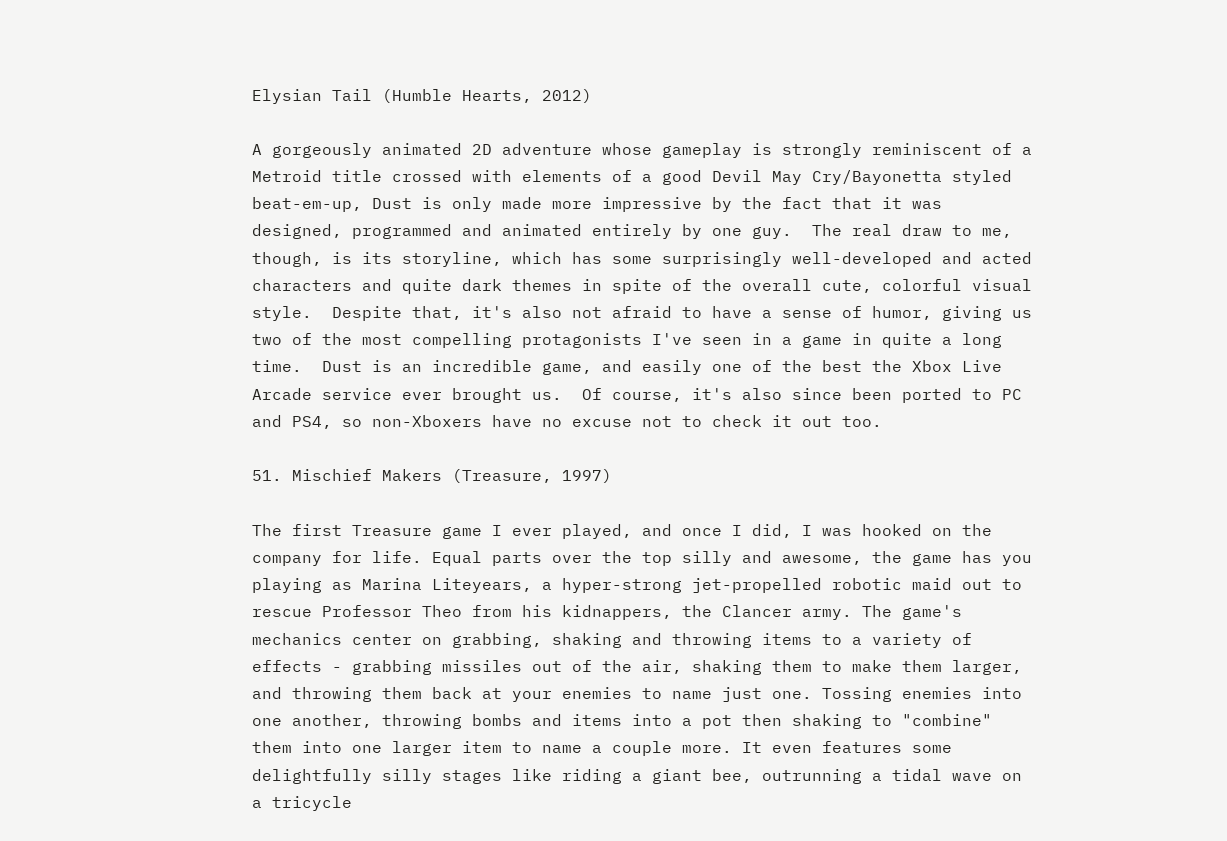Elysian Tail (Humble Hearts, 2012)

A gorgeously animated 2D adventure whose gameplay is strongly reminiscent of a Metroid title crossed with elements of a good Devil May Cry/Bayonetta styled beat-em-up, Dust is only made more impressive by the fact that it was designed, programmed and animated entirely by one guy.  The real draw to me, though, is its storyline, which has some surprisingly well-developed and acted characters and quite dark themes in spite of the overall cute, colorful visual style.  Despite that, it's also not afraid to have a sense of humor, giving us two of the most compelling protagonists I've seen in a game in quite a long time.  Dust is an incredible game, and easily one of the best the Xbox Live Arcade service ever brought us.  Of course, it's also since been ported to PC and PS4, so non-Xboxers have no excuse not to check it out too.

51. Mischief Makers (Treasure, 1997)

The first Treasure game I ever played, and once I did, I was hooked on the company for life. Equal parts over the top silly and awesome, the game has you playing as Marina Liteyears, a hyper-strong jet-propelled robotic maid out to rescue Professor Theo from his kidnappers, the Clancer army. The game's mechanics center on grabbing, shaking and throwing items to a variety of effects - grabbing missiles out of the air, shaking them to make them larger, and throwing them back at your enemies to name just one. Tossing enemies into one another, throwing bombs and items into a pot then shaking to "combine" them into one larger item to name a couple more. It even features some delightfully silly stages like riding a giant bee, outrunning a tidal wave on a tricycle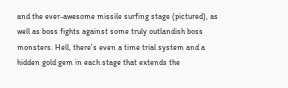and the ever-awesome missile surfing stage (pictured), as well as boss fights against some truly outlandish boss monsters. Hell, there's even a time trial system and a hidden gold gem in each stage that extends the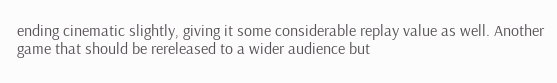ending cinematic slightly, giving it some considerable replay value as well. Another game that should be rereleased to a wider audience but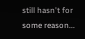still hasn't for some reason...